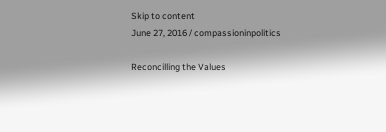Skip to content
June 27, 2016 / compassioninpolitics

Reconcilling the Values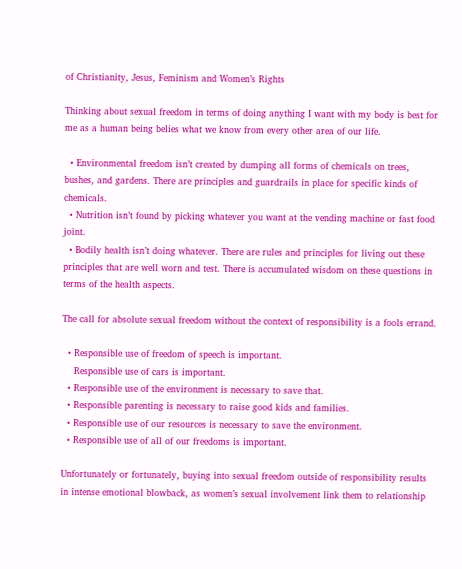of Christianity, Jesus, Feminism and Women’s Rights

Thinking about sexual freedom in terms of doing anything I want with my body is best for me as a human being belies what we know from every other area of our life.

  • Environmental freedom isn’t created by dumping all forms of chemicals on trees, bushes, and gardens. There are principles and guardrails in place for specific kinds of chemicals.
  • Nutrition isn’t found by picking whatever you want at the vending machine or fast food joint.
  • Bodily health isn’t doing whatever. There are rules and principles for living out these principles that are well worn and test. There is accumulated wisdom on these questions in terms of the health aspects.

The call for absolute sexual freedom without the context of responsibility is a fools errand.

  • Responsible use of freedom of speech is important.
    Responsible use of cars is important.
  • Responsible use of the environment is necessary to save that.
  • Responsible parenting is necessary to raise good kids and families.
  • Responsible use of our resources is necessary to save the environment.
  • Responsible use of all of our freedoms is important.

Unfortunately or fortunately, buying into sexual freedom outside of responsibility results in intense emotional blowback, as women’s sexual involvement link them to relationship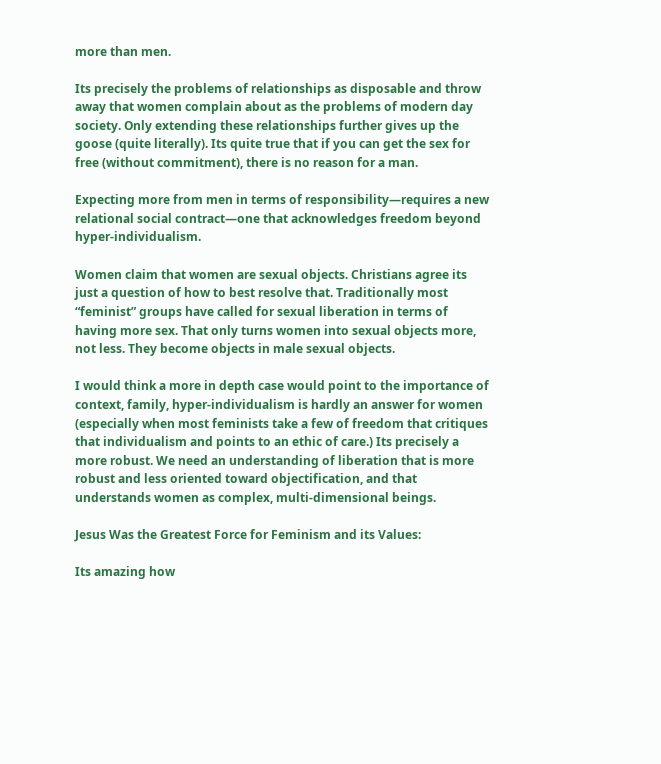more than men.

Its precisely the problems of relationships as disposable and throw away that women complain about as the problems of modern day society. Only extending these relationships further gives up the goose (quite literally). Its quite true that if you can get the sex for free (without commitment), there is no reason for a man.

Expecting more from men in terms of responsibility—requires a new relational social contract—one that acknowledges freedom beyond hyper-individualism.

Women claim that women are sexual objects. Christians agree its just a question of how to best resolve that. Traditionally most “feminist” groups have called for sexual liberation in terms of having more sex. That only turns women into sexual objects more, not less. They become objects in male sexual objects.

I would think a more in depth case would point to the importance of context, family, hyper-individualism is hardly an answer for women (especially when most feminists take a few of freedom that critiques that individualism and points to an ethic of care.) Its precisely a more robust. We need an understanding of liberation that is more robust and less oriented toward objectification, and that understands women as complex, multi-dimensional beings.

Jesus Was the Greatest Force for Feminism and its Values:

Its amazing how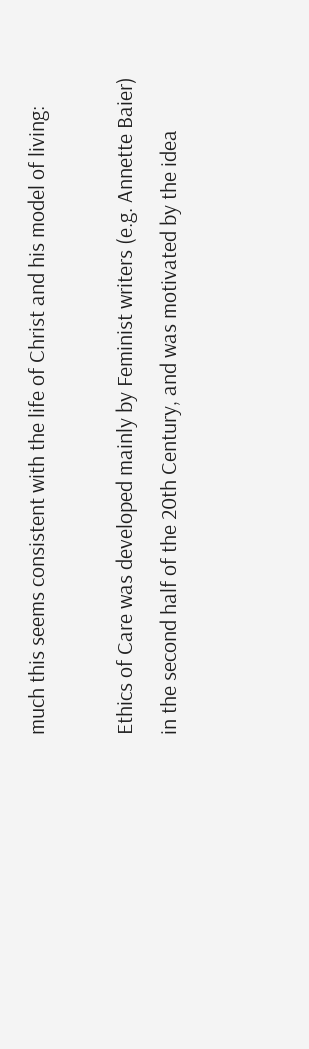much this seems consistent with the life of Christ and his model of living:

Ethics of Care was developed mainly by Feminist writers (e.g. Annette Baier) in the second half of the 20th Century, and was motivated by the idea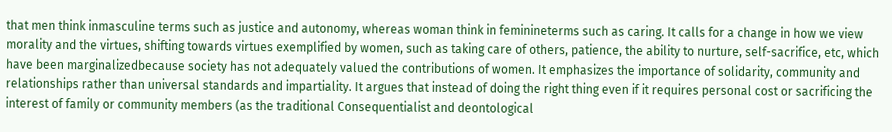that men think inmasculine terms such as justice and autonomy, whereas woman think in feminineterms such as caring. It calls for a change in how we view morality and the virtues, shifting towards virtues exemplified by women, such as taking care of others, patience, the ability to nurture, self-sacrifice, etc, which have been marginalizedbecause society has not adequately valued the contributions of women. It emphasizes the importance of solidarity, community and relationships rather than universal standards and impartiality. It argues that instead of doing the right thing even if it requires personal cost or sacrificing the interest of family or community members (as the traditional Consequentialist and deontological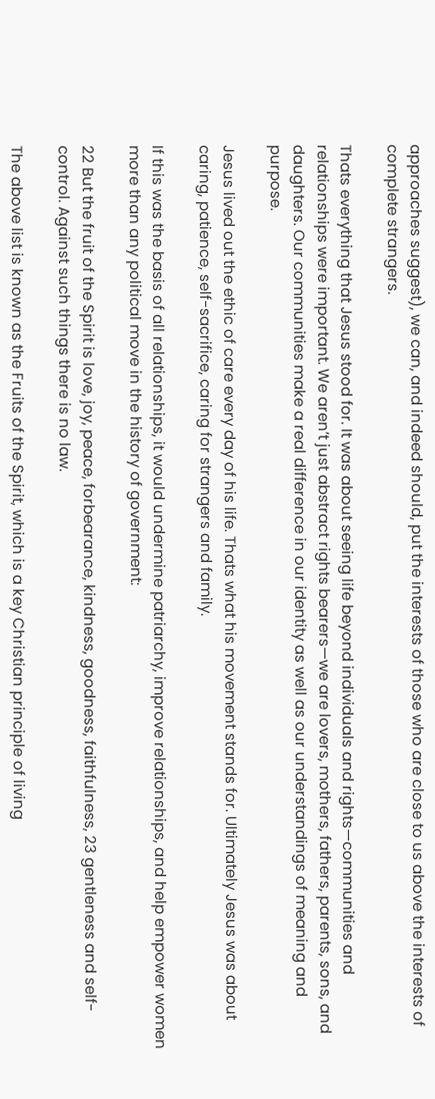approaches suggest), we can, and indeed should, put the interests of those who are close to us above the interests of complete strangers.

Thats everything that Jesus stood for. It was about seeing life beyond individuals and rights—communities and relationships were important. We aren’t just abstract rights bearers—we are lovers, mothers, fathers, parents, sons, and daughters. Our communities make a real difference in our identity as well as our understandings of meaning and purpose.

Jesus lived out the ethic of care every day of his life. Thats what his movement stands for. Ultimately Jesus was about caring, patience, self-sacrifice, caring for strangers and family.

If this was the basis of all relationships, it would undermine patriarchy, improve relationships, and help empower women more than any political move in the history of government:

22 But the fruit of the Spirit is love, joy, peace, forbearance, kindness, goodness, faithfulness, 23 gentleness and self-control. Against such things there is no law.

The above list is known as the Fruits of the Spirit, which is a key Christian principle of living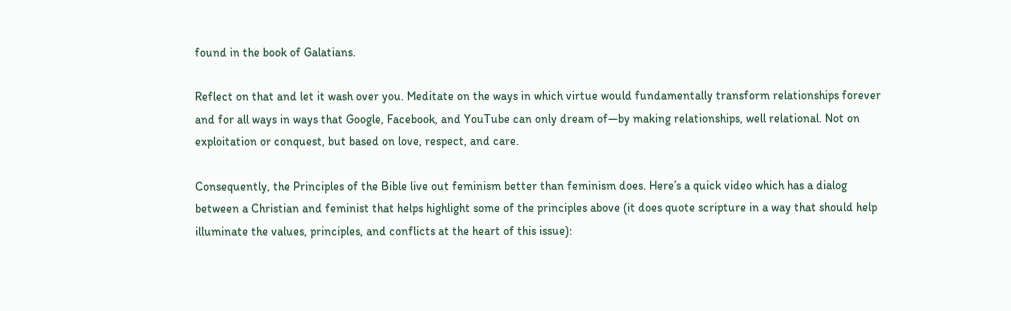found in the book of Galatians.

Reflect on that and let it wash over you. Meditate on the ways in which virtue would fundamentally transform relationships forever and for all ways in ways that Google, Facebook, and YouTube can only dream of—by making relationships, well relational. Not on exploitation or conquest, but based on love, respect, and care.

Consequently, the Principles of the Bible live out feminism better than feminism does. Here’s a quick video which has a dialog between a Christian and feminist that helps highlight some of the principles above (it does quote scripture in a way that should help illuminate the values, principles, and conflicts at the heart of this issue):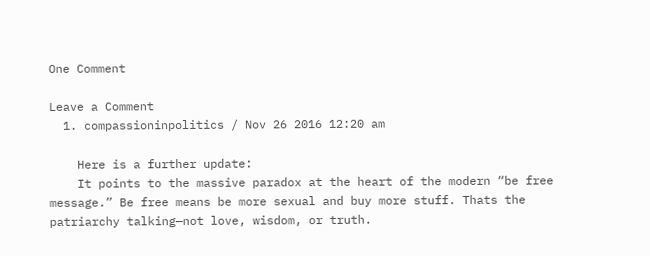One Comment

Leave a Comment
  1. compassioninpolitics / Nov 26 2016 12:20 am

    Here is a further update:
    It points to the massive paradox at the heart of the modern “be free message.” Be free means be more sexual and buy more stuff. Thats the patriarchy talking—not love, wisdom, or truth.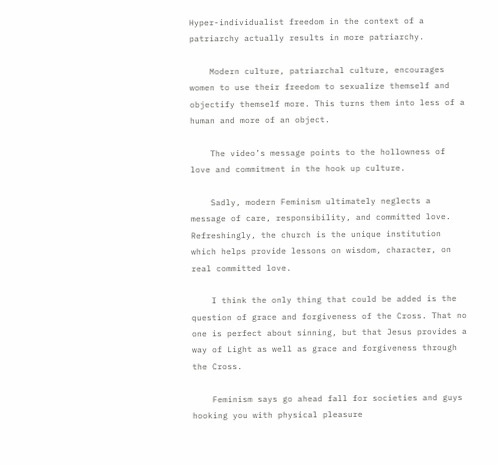Hyper-individualist freedom in the context of a patriarchy actually results in more patriarchy.

    Modern culture, patriarchal culture, encourages women to use their freedom to sexualize themself and objectify themself more. This turns them into less of a human and more of an object.

    The video’s message points to the hollowness of love and commitment in the hook up culture.

    Sadly, modern Feminism ultimately neglects a message of care, responsibility, and committed love. Refreshingly, the church is the unique institution which helps provide lessons on wisdom, character, on real committed love.

    I think the only thing that could be added is the question of grace and forgiveness of the Cross. That no one is perfect about sinning, but that Jesus provides a way of Light as well as grace and forgiveness through the Cross.

    Feminism says go ahead fall for societies and guys hooking you with physical pleasure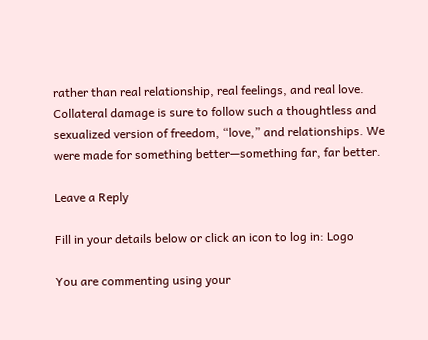rather than real relationship, real feelings, and real love. Collateral damage is sure to follow such a thoughtless and sexualized version of freedom, “love,” and relationships. We were made for something better—something far, far better.

Leave a Reply

Fill in your details below or click an icon to log in: Logo

You are commenting using your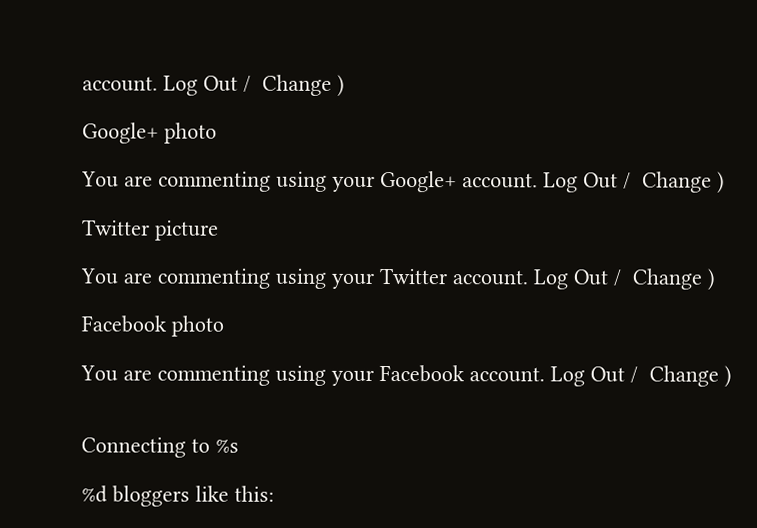account. Log Out /  Change )

Google+ photo

You are commenting using your Google+ account. Log Out /  Change )

Twitter picture

You are commenting using your Twitter account. Log Out /  Change )

Facebook photo

You are commenting using your Facebook account. Log Out /  Change )


Connecting to %s

%d bloggers like this: